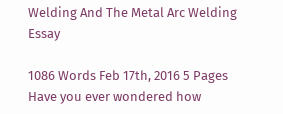Welding And The Metal Arc Welding Essay

1086 Words Feb 17th, 2016 5 Pages
Have you ever wondered how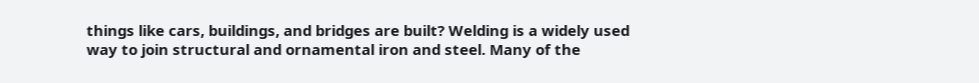things like cars, buildings, and bridges are built? Welding is a widely used way to join structural and ornamental iron and steel. Many of the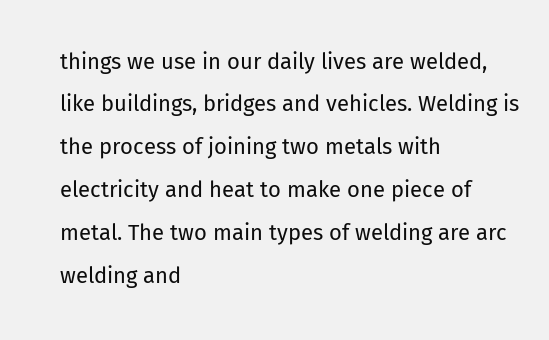things we use in our daily lives are welded, like buildings, bridges and vehicles. Welding is the process of joining two metals with electricity and heat to make one piece of metal. The two main types of welding are arc welding and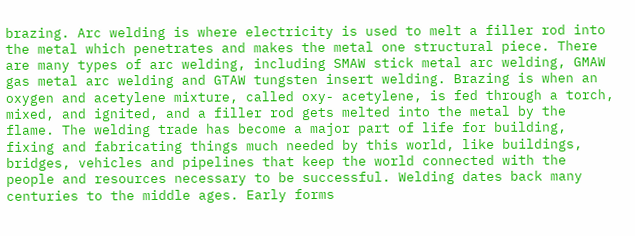brazing. Arc welding is where electricity is used to melt a filler rod into the metal which penetrates and makes the metal one structural piece. There are many types of arc welding, including SMAW stick metal arc welding, GMAW gas metal arc welding and GTAW tungsten insert welding. Brazing is when an oxygen and acetylene mixture, called oxy- acetylene, is fed through a torch, mixed, and ignited, and a filler rod gets melted into the metal by the flame. The welding trade has become a major part of life for building, fixing and fabricating things much needed by this world, like buildings, bridges, vehicles and pipelines that keep the world connected with the people and resources necessary to be successful. Welding dates back many centuries to the middle ages. Early forms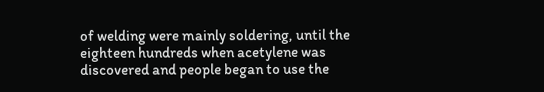of welding were mainly soldering, until the eighteen hundreds when acetylene was discovered and people began to use the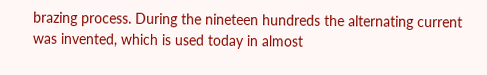brazing process. During the nineteen hundreds the alternating current was invented, which is used today in almost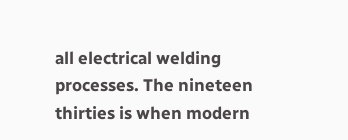all electrical welding processes. The nineteen thirties is when modern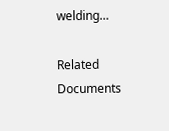welding…

Related Documents